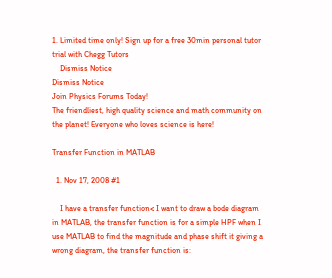1. Limited time only! Sign up for a free 30min personal tutor trial with Chegg Tutors
    Dismiss Notice
Dismiss Notice
Join Physics Forums Today!
The friendliest, high quality science and math community on the planet! Everyone who loves science is here!

Transfer Function in MATLAB

  1. Nov 17, 2008 #1

    I have a transfer function< I want to draw a bode diagram in MATLAB, the transfer function is for a simple HPF when I use MATLAB to find the magnitude and phase shift it giving a wrong diagram, the transfer function is: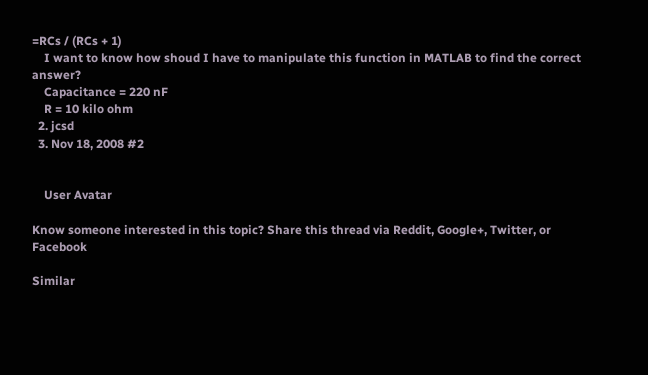=RCs / (RCs + 1)
    I want to know how shoud I have to manipulate this function in MATLAB to find the correct answer?
    Capacitance = 220 nF
    R = 10 kilo ohm
  2. jcsd
  3. Nov 18, 2008 #2


    User Avatar

Know someone interested in this topic? Share this thread via Reddit, Google+, Twitter, or Facebook

Similar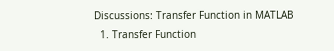Discussions: Transfer Function in MATLAB
  1. Transfer Function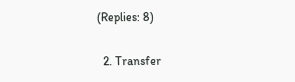(Replies: 8)

  2. Transfer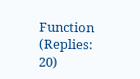Function (Replies: 20)